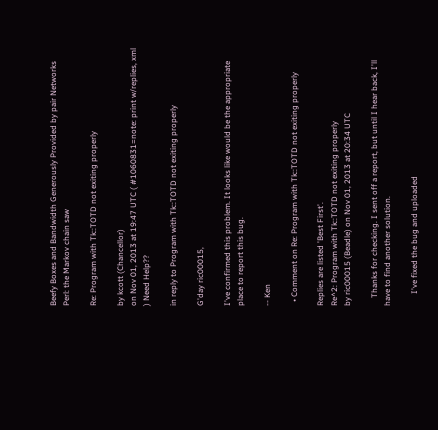Beefy Boxes and Bandwidth Generously Provided by pair Networks
Perl: the Markov chain saw

Re: Program with Tk::TOTD not exiting properly

by kcott (Chancellor)
on Nov 01, 2013 at 19:47 UTC ( #1060831=note: print w/replies, xml ) Need Help??

in reply to Program with Tk::TOTD not exiting properly

G'day ric00015,

I've confirmed this problem. It looks like would be the appropriate place to report this bug.

-- Ken

  • Comment on Re: Program with Tk::TOTD not exiting properly

Replies are listed 'Best First'.
Re^2: Program with Tk::TOTD not exiting properly
by ric00015 (Beadle) on Nov 01, 2013 at 20:34 UTC

    Thanks for checking. I sent off a report, but until I hear back, I'll have to find another solution.

      I've fixed the bug and uploaded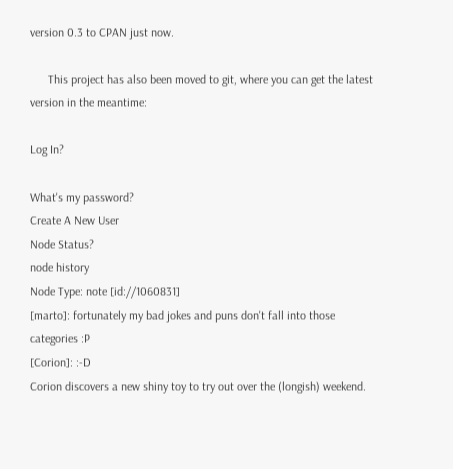version 0.3 to CPAN just now.

      This project has also been moved to git, where you can get the latest version in the meantime:

Log In?

What's my password?
Create A New User
Node Status?
node history
Node Type: note [id://1060831]
[marto]: fortunately my bad jokes and puns don't fall into those categories :P
[Corion]: :-D
Corion discovers a new shiny toy to try out over the (longish) weekend.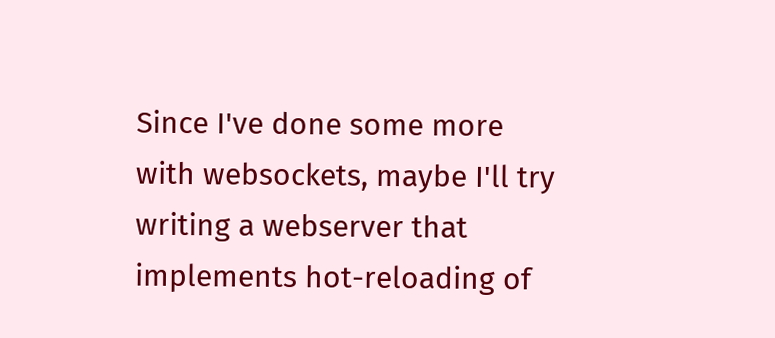Since I've done some more with websockets, maybe I'll try writing a webserver that implements hot-reloading of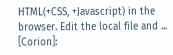HTML(+CSS, +Javascript) in the browser. Edit the local file and ...
[Corion]: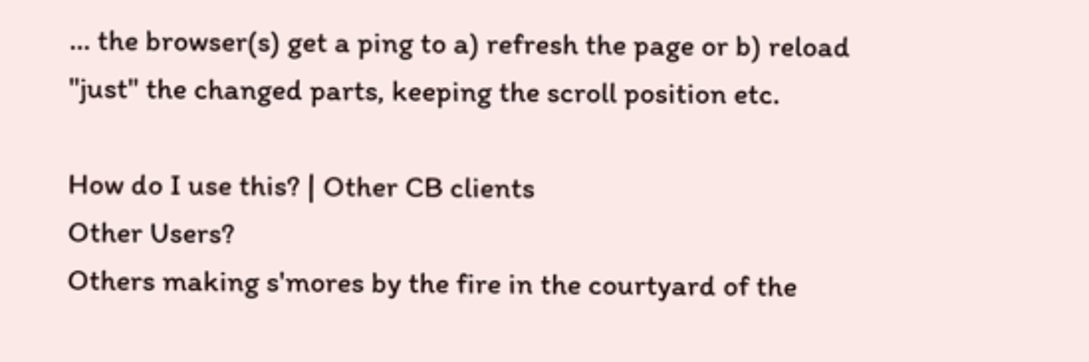... the browser(s) get a ping to a) refresh the page or b) reload "just" the changed parts, keeping the scroll position etc.

How do I use this? | Other CB clients
Other Users?
Others making s'mores by the fire in the courtyard of the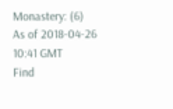Monastery: (6)
As of 2018-04-26 10:41 GMT
Find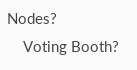Nodes?
    Voting Booth?